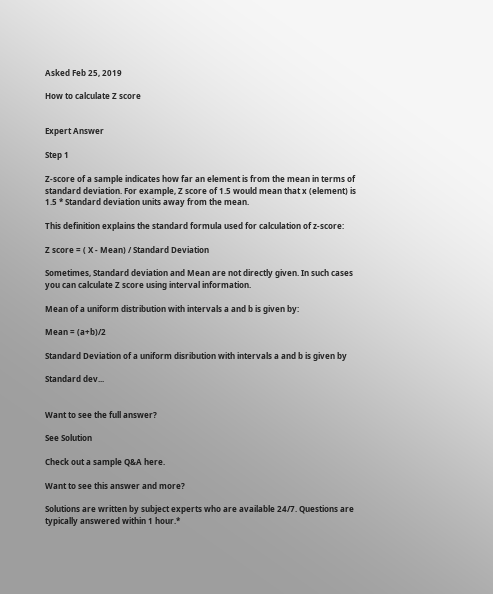Asked Feb 25, 2019

How to calculate Z score


Expert Answer

Step 1

Z-score of a sample indicates how far an element is from the mean in terms of standard deviation. For example, Z score of 1.5 would mean that x (element) is 1.5 * Standard deviation units away from the mean.

This definition explains the standard formula used for calculation of z-score:

Z score = ( X - Mean) / Standard Deviation

Sometimes, Standard deviation and Mean are not directly given. In such cases you can calculate Z score using interval information.

Mean of a uniform distribution with intervals a and b is given by:

Mean = (a+b)/2

Standard Deviation of a uniform disribution with intervals a and b is given by

Standard dev...


Want to see the full answer?

See Solution

Check out a sample Q&A here.

Want to see this answer and more?

Solutions are written by subject experts who are available 24/7. Questions are typically answered within 1 hour.*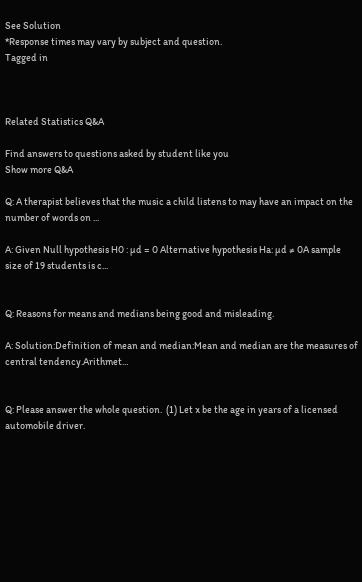See Solution
*Response times may vary by subject and question.
Tagged in



Related Statistics Q&A

Find answers to questions asked by student like you
Show more Q&A

Q: A therapist believes that the music a child listens to may have an impact on the number of words on ...

A: Given Null hypothesis H0 : µd = 0 Alternative hypothesis Ha: µd ≠ 0A sample size of 19 students is c...


Q: Reasons for means and medians being good and misleading.

A: Solution:Definition of mean and median:Mean and median are the measures of central tendency.Arithmet...


Q: Please answer the whole question.  (1) Let x be the age in years of a licensed automobile driver.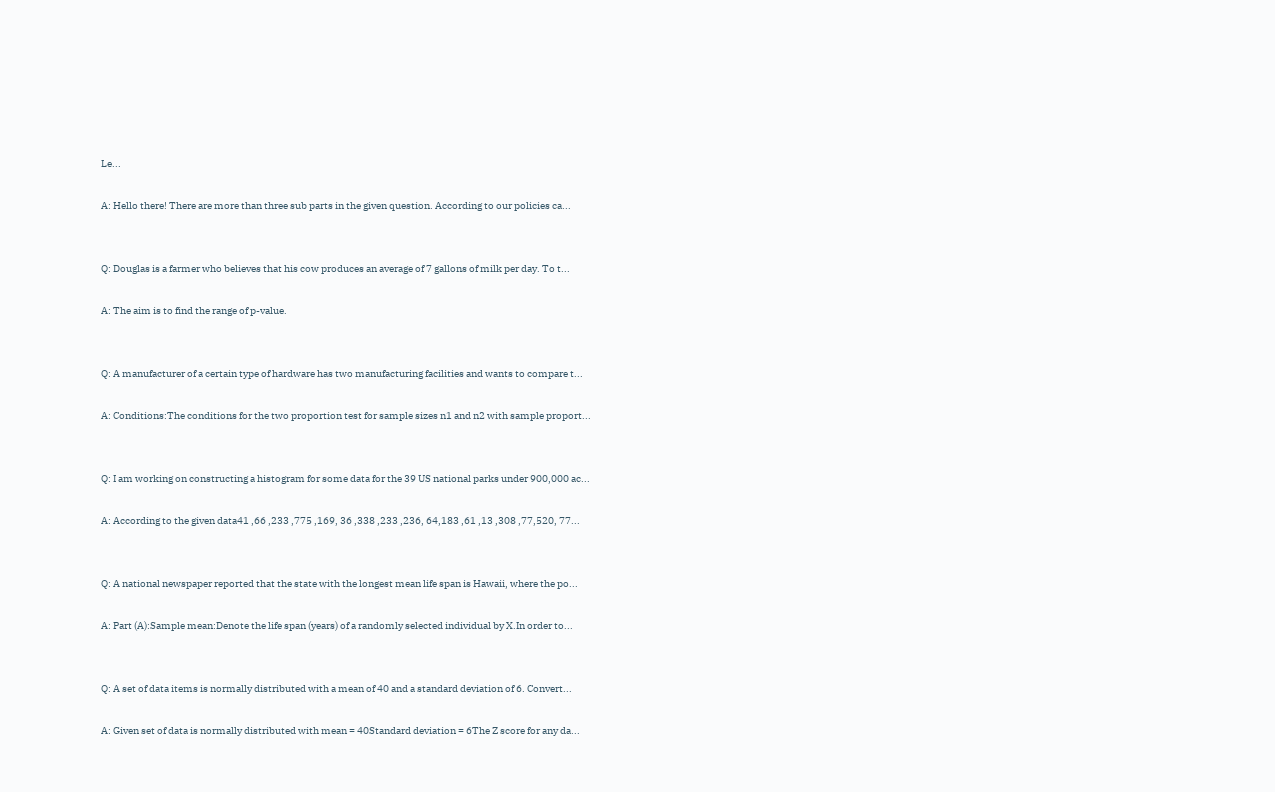Le...

A: Hello there! There are more than three sub parts in the given question. According to our policies ca...


Q: Douglas is a farmer who believes that his cow produces an average of 7 gallons of milk per day. To t...

A: The aim is to find the range of p-value.


Q: A manufacturer of a certain type of hardware has two manufacturing facilities and wants to compare t...

A: Conditions:The conditions for the two proportion test for sample sizes n1 and n2 with sample proport...


Q: I am working on constructing a histogram for some data for the 39 US national parks under 900,000 ac...

A: According to the given data41 ,66 ,233 ,775 ,169, 36 ,338 ,233 ,236, 64,183 ,61 ,13 ,308 ,77,520, 77...


Q: A national newspaper reported that the state with the longest mean life span is Hawaii, where the po...

A: Part (A):Sample mean:Denote the life span (years) of a randomly selected individual by X.In order to...


Q: A set of data items is normally distributed with a mean of 40 and a standard deviation of 6. Convert...

A: Given set of data is normally distributed with mean = 40Standard deviation = 6The Z score for any da...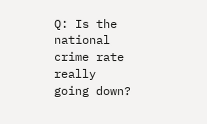Q: Is the national crime rate really going down?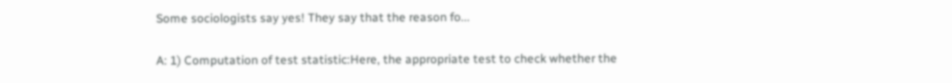Some sociologists say yes! They say that the reason fo...

A: 1) Computation of test statistic:Here, the appropriate test to check whether the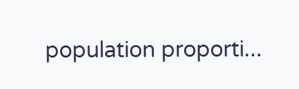population proporti...